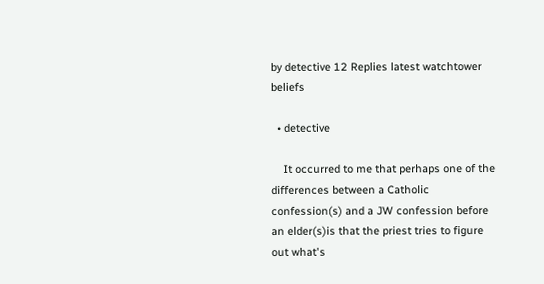by detective 12 Replies latest watchtower beliefs

  • detective

    It occurred to me that perhaps one of the differences between a Catholic confession(s) and a JW confession before an elder(s)is that the priest tries to figure out what's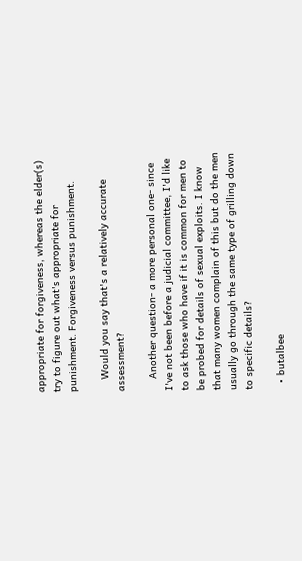appropriate for forgiveness, whereas the elder(s) try to figure out what's appropriate for punishment. Forgiveness versus punishment.

    Would you say that's a relatively accurate assessment?

    Another question- a more personal one- since I've not been before a judicial committee, I'd like to ask those who have if it is common for men to be probed for details of sexual exploits. I know that many women complain of this but do the men usually go through the same type of grilling down to specific details?

  • butalbee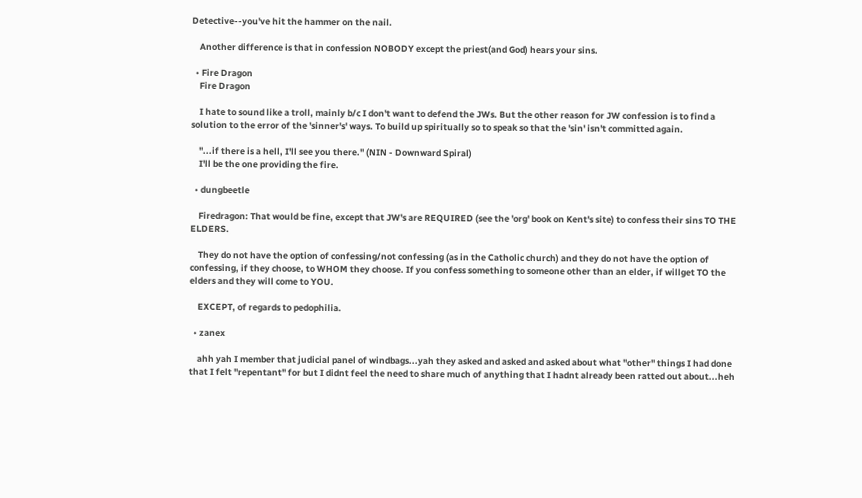Detective--you've hit the hammer on the nail.

    Another difference is that in confession NOBODY except the priest(and God) hears your sins.

  • Fire Dragon
    Fire Dragon

    I hate to sound like a troll, mainly b/c I don't want to defend the JWs. But the other reason for JW confession is to find a solution to the error of the 'sinner's' ways. To build up spiritually so to speak so that the 'sin' isn't committed again.

    "...if there is a hell, I'll see you there." (NIN - Downward Spiral)
    I'll be the one providing the fire.

  • dungbeetle

    Firedragon: That would be fine, except that JW's are REQUIRED (see the 'org' book on Kent's site) to confess their sins TO THE ELDERS.

    They do not have the option of confessing/not confessing (as in the Catholic church) and they do not have the option of confessing, if they choose, to WHOM they choose. If you confess something to someone other than an elder, if willget TO the elders and they will come to YOU.

    EXCEPT, of regards to pedophilia.

  • zanex

    ahh yah I member that judicial panel of windbags...yah they asked and asked and asked about what "other" things I had done that I felt "repentant" for but I didnt feel the need to share much of anything that I hadnt already been ratted out about...heh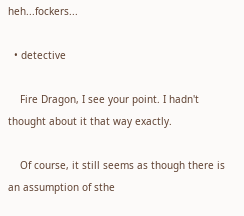heh...fockers...

  • detective

    Fire Dragon, I see your point. I hadn't thought about it that way exactly.

    Of course, it still seems as though there is an assumption of sthe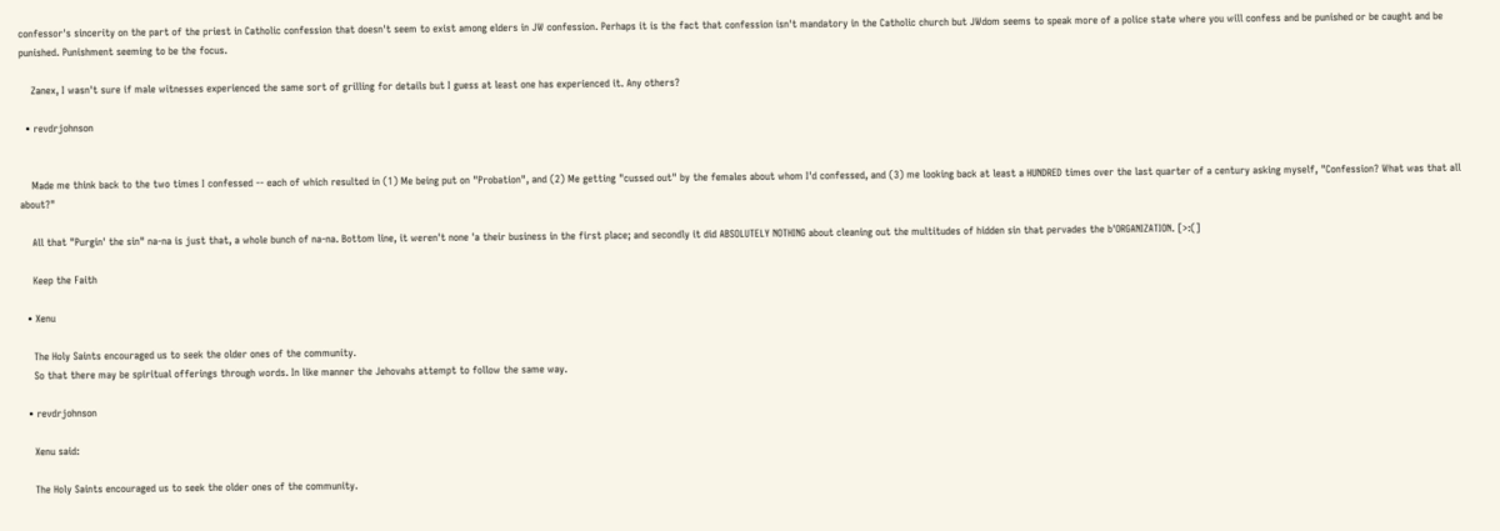confessor's sincerity on the part of the priest in Catholic confession that doesn't seem to exist among elders in JW confession. Perhaps it is the fact that confession isn't mandatory in the Catholic church but JWdom seems to speak more of a police state where you will confess and be punished or be caught and be punished. Punishment seeming to be the focus.

    Zanex, I wasn't sure if male witnesses experienced the same sort of grilling for details but I guess at least one has experienced it. Any others?

  • revdrjohnson


    Made me think back to the two times I confessed -- each of which resulted in (1) Me being put on "Probation", and (2) Me getting "cussed out" by the females about whom I'd confessed, and (3) me looking back at least a HUNDRED times over the last quarter of a century asking myself, "Confession? What was that all about?"

    All that "Purgin' the sin" na-na is just that, a whole bunch of na-na. Bottom line, it weren't none 'a their business in the first place; and secondly it did ABSOLUTELY NOTHING about cleaning out the multitudes of hidden sin that pervades the b'ORGANIZATION. [>:(]

    Keep the Faith

  • Xenu

    The Holy Saints encouraged us to seek the older ones of the community.
    So that there may be spiritual offerings through words. In like manner the Jehovahs attempt to follow the same way.

  • revdrjohnson

    Xenu said:

    The Holy Saints encouraged us to seek the older ones of the community.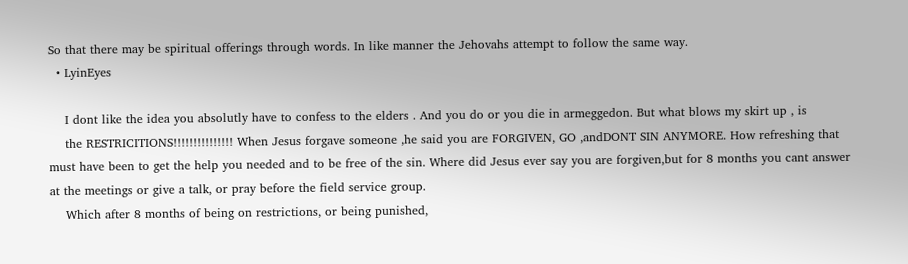So that there may be spiritual offerings through words. In like manner the Jehovahs attempt to follow the same way.
  • LyinEyes

    I dont like the idea you absolutly have to confess to the elders . And you do or you die in armeggedon. But what blows my skirt up , is
    the RESTRICITIONS!!!!!!!!!!!!!!! When Jesus forgave someone ,he said you are FORGIVEN, GO ,andDONT SIN ANYMORE. How refreshing that must have been to get the help you needed and to be free of the sin. Where did Jesus ever say you are forgiven,but for 8 months you cant answer at the meetings or give a talk, or pray before the field service group.
    Which after 8 months of being on restrictions, or being punished,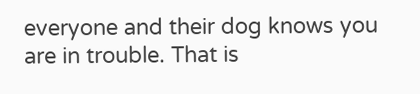everyone and their dog knows you are in trouble. That is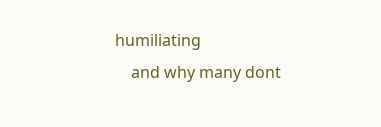humiliating
    and why many dont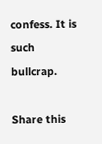confess. It is such bullcrap.

Share this